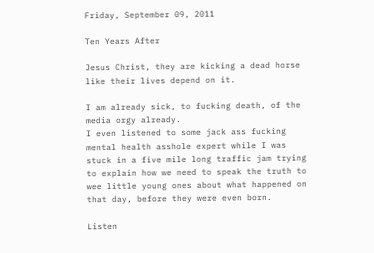Friday, September 09, 2011

Ten Years After

Jesus Christ, they are kicking a dead horse like their lives depend on it.

I am already sick, to fucking death, of the media orgy already.
I even listened to some jack ass fucking mental health asshole expert while I was stuck in a five mile long traffic jam trying to explain how we need to speak the truth to wee little young ones about what happened on that day, before they were even born.

Listen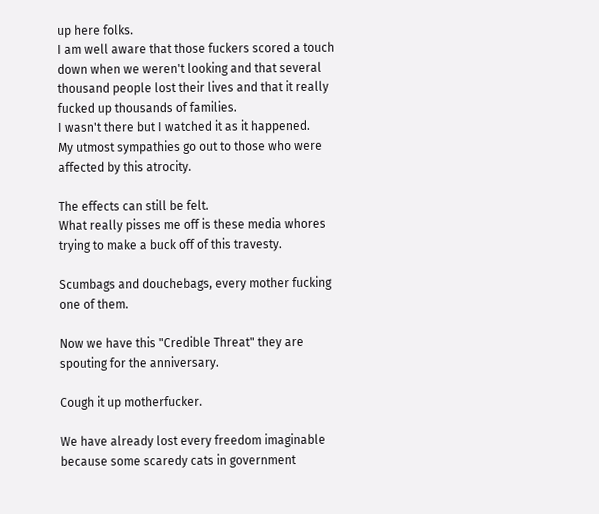up here folks.
I am well aware that those fuckers scored a touch down when we weren't looking and that several thousand people lost their lives and that it really fucked up thousands of families.
I wasn't there but I watched it as it happened.
My utmost sympathies go out to those who were affected by this atrocity.

The effects can still be felt.
What really pisses me off is these media whores trying to make a buck off of this travesty.

Scumbags and douchebags, every mother fucking one of them.

Now we have this "Credible Threat" they are spouting for the anniversary.

Cough it up motherfucker.

We have already lost every freedom imaginable because some scaredy cats in government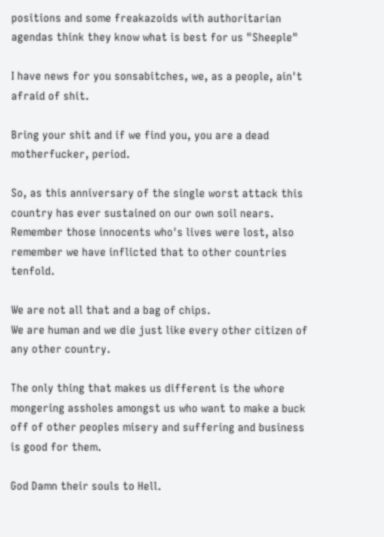positions and some freakazoids with authoritarian agendas think they know what is best for us "Sheeple"

I have news for you sonsabitches, we, as a people, ain't afraid of shit.

Bring your shit and if we find you, you are a dead motherfucker, period.

So, as this anniversary of the single worst attack this country has ever sustained on our own soil nears.
Remember those innocents who's lives were lost, also remember we have inflicted that to other countries tenfold.

We are not all that and a bag of chips.
We are human and we die just like every other citizen of any other country.

The only thing that makes us different is the whore mongering assholes amongst us who want to make a buck off of other peoples misery and suffering and business is good for them.

God Damn their souls to Hell.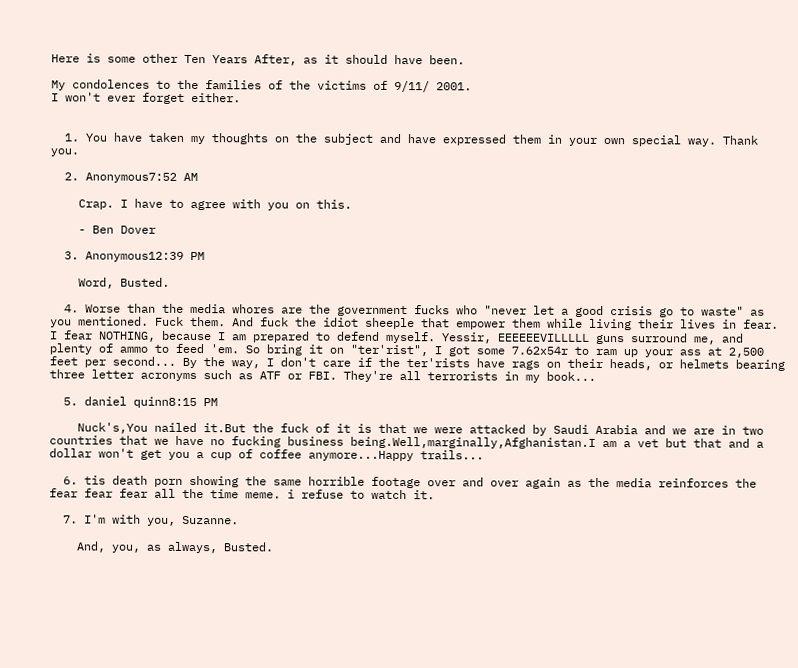Here is some other Ten Years After, as it should have been.

My condolences to the families of the victims of 9/11/ 2001.
I won't ever forget either.


  1. You have taken my thoughts on the subject and have expressed them in your own special way. Thank you.

  2. Anonymous7:52 AM

    Crap. I have to agree with you on this.

    - Ben Dover

  3. Anonymous12:39 PM

    Word, Busted.

  4. Worse than the media whores are the government fucks who "never let a good crisis go to waste" as you mentioned. Fuck them. And fuck the idiot sheeple that empower them while living their lives in fear. I fear NOTHING, because I am prepared to defend myself. Yessir, EEEEEEVILLLLL guns surround me, and plenty of ammo to feed 'em. So bring it on "ter'rist", I got some 7.62x54r to ram up your ass at 2,500 feet per second... By the way, I don't care if the ter'rists have rags on their heads, or helmets bearing three letter acronyms such as ATF or FBI. They're all terrorists in my book...

  5. daniel quinn8:15 PM

    Nuck's,You nailed it.But the fuck of it is that we were attacked by Saudi Arabia and we are in two countries that we have no fucking business being.Well,marginally,Afghanistan.I am a vet but that and a dollar won't get you a cup of coffee anymore...Happy trails...

  6. tis death porn showing the same horrible footage over and over again as the media reinforces the fear fear fear all the time meme. i refuse to watch it.

  7. I'm with you, Suzanne.

    And, you, as always, Busted.